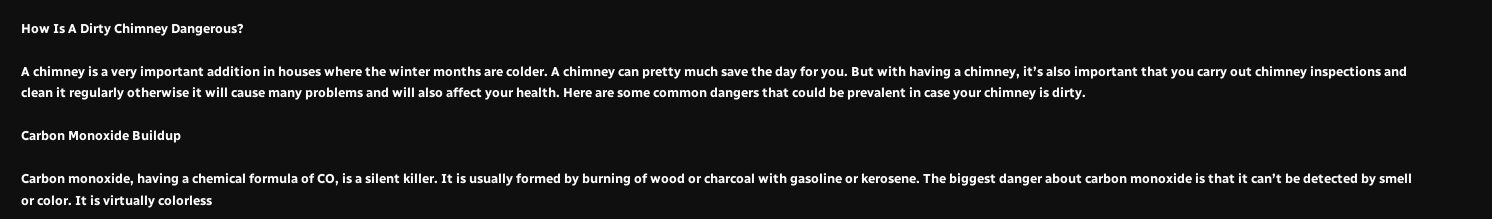How Is A Dirty Chimney Dangerous?

A chimney is a very important addition in houses where the winter months are colder. A chimney can pretty much save the day for you. But with having a chimney, it’s also important that you carry out chimney inspections and clean it regularly otherwise it will cause many problems and will also affect your health. Here are some common dangers that could be prevalent in case your chimney is dirty.

Carbon Monoxide Buildup

Carbon monoxide, having a chemical formula of CO, is a silent killer. It is usually formed by burning of wood or charcoal with gasoline or kerosene. The biggest danger about carbon monoxide is that it can’t be detected by smell or color. It is virtually colorless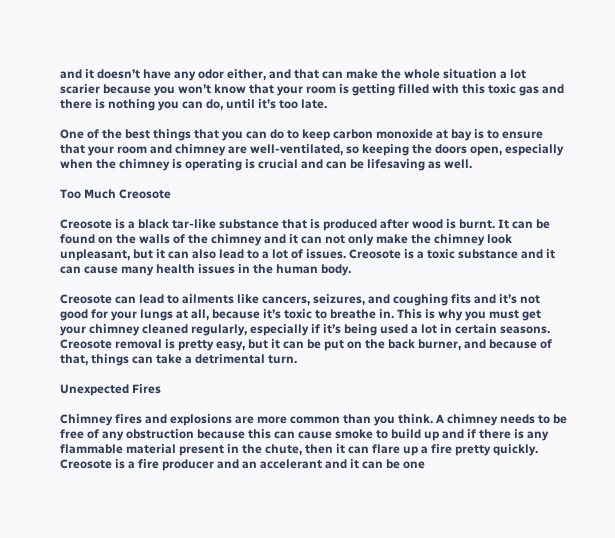and it doesn’t have any odor either, and that can make the whole situation a lot scarier because you won’t know that your room is getting filled with this toxic gas and there is nothing you can do, until it’s too late.

One of the best things that you can do to keep carbon monoxide at bay is to ensure that your room and chimney are well-ventilated, so keeping the doors open, especially when the chimney is operating is crucial and can be lifesaving as well.

Too Much Creosote

Creosote is a black tar-like substance that is produced after wood is burnt. It can be found on the walls of the chimney and it can not only make the chimney look unpleasant, but it can also lead to a lot of issues. Creosote is a toxic substance and it can cause many health issues in the human body.

Creosote can lead to ailments like cancers, seizures, and coughing fits and it’s not good for your lungs at all, because it’s toxic to breathe in. This is why you must get your chimney cleaned regularly, especially if it’s being used a lot in certain seasons. Creosote removal is pretty easy, but it can be put on the back burner, and because of that, things can take a detrimental turn.

Unexpected Fires

Chimney fires and explosions are more common than you think. A chimney needs to be free of any obstruction because this can cause smoke to build up and if there is any flammable material present in the chute, then it can flare up a fire pretty quickly. Creosote is a fire producer and an accelerant and it can be one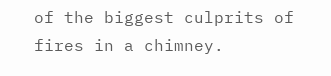of the biggest culprits of fires in a chimney.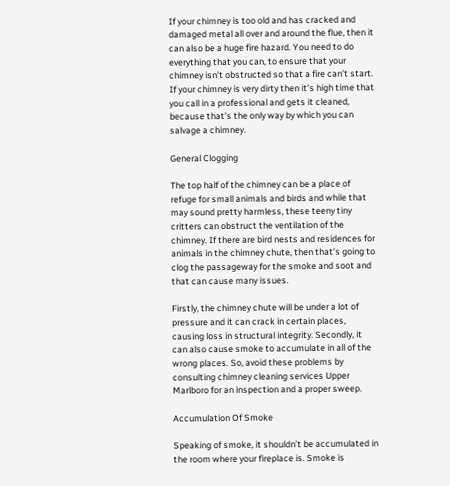If your chimney is too old and has cracked and damaged metal all over and around the flue, then it can also be a huge fire hazard. You need to do everything that you can, to ensure that your chimney isn’t obstructed so that a fire can’t start. If your chimney is very dirty then it’s high time that you call in a professional and gets it cleaned, because that’s the only way by which you can salvage a chimney.

General Clogging

The top half of the chimney can be a place of refuge for small animals and birds and while that may sound pretty harmless, these teeny tiny critters can obstruct the ventilation of the chimney. If there are bird nests and residences for animals in the chimney chute, then that’s going to clog the passageway for the smoke and soot and that can cause many issues.

Firstly, the chimney chute will be under a lot of pressure and it can crack in certain places, causing loss in structural integrity. Secondly, it can also cause smoke to accumulate in all of the wrong places. So, avoid these problems by consulting chimney cleaning services Upper Marlboro for an inspection and a proper sweep.

Accumulation Of Smoke

Speaking of smoke, it shouldn’t be accumulated in the room where your fireplace is. Smoke is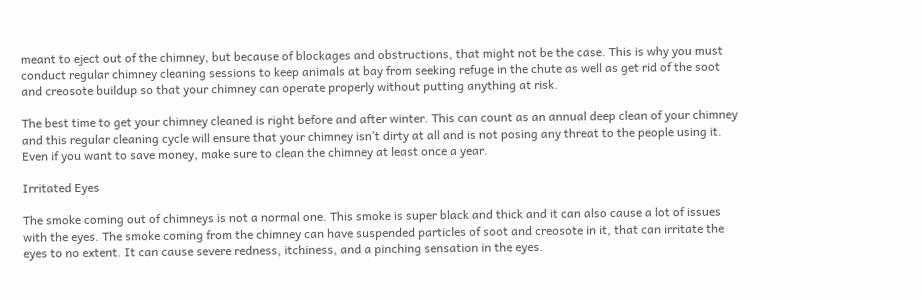meant to eject out of the chimney, but because of blockages and obstructions, that might not be the case. This is why you must conduct regular chimney cleaning sessions to keep animals at bay from seeking refuge in the chute as well as get rid of the soot and creosote buildup so that your chimney can operate properly without putting anything at risk.

The best time to get your chimney cleaned is right before and after winter. This can count as an annual deep clean of your chimney and this regular cleaning cycle will ensure that your chimney isn’t dirty at all and is not posing any threat to the people using it. Even if you want to save money, make sure to clean the chimney at least once a year.

Irritated Eyes

The smoke coming out of chimneys is not a normal one. This smoke is super black and thick and it can also cause a lot of issues with the eyes. The smoke coming from the chimney can have suspended particles of soot and creosote in it, that can irritate the eyes to no extent. It can cause severe redness, itchiness, and a pinching sensation in the eyes.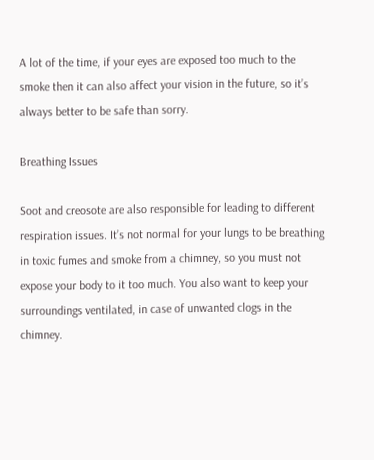A lot of the time, if your eyes are exposed too much to the smoke then it can also affect your vision in the future, so it’s always better to be safe than sorry.

Breathing Issues

Soot and creosote are also responsible for leading to different respiration issues. It’s not normal for your lungs to be breathing in toxic fumes and smoke from a chimney, so you must not expose your body to it too much. You also want to keep your surroundings ventilated, in case of unwanted clogs in the chimney.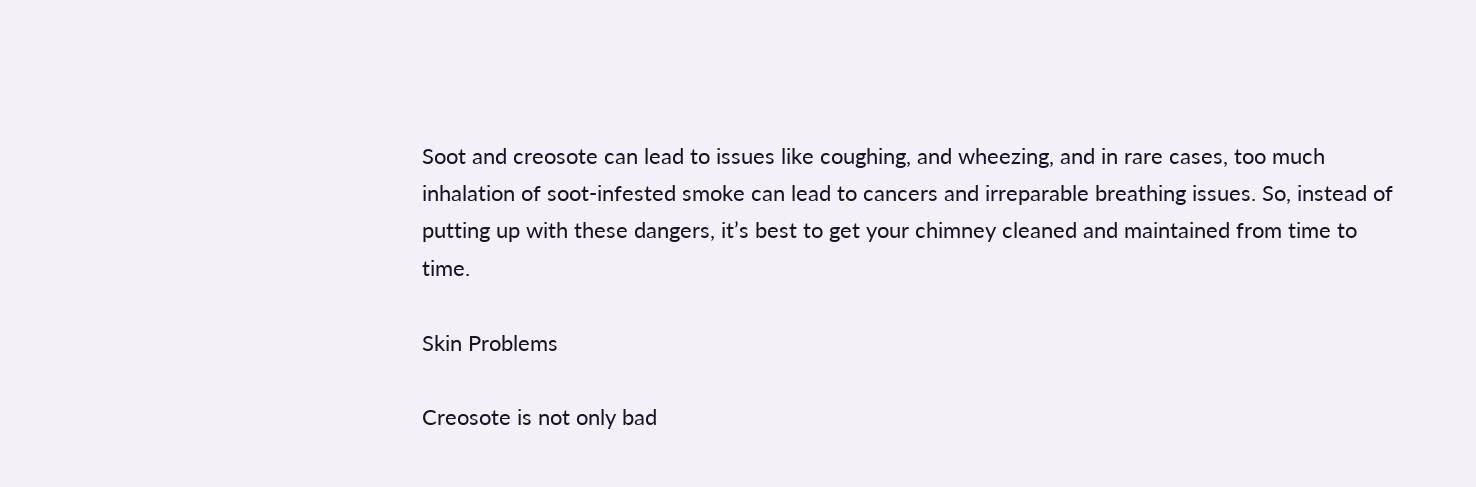Soot and creosote can lead to issues like coughing, and wheezing, and in rare cases, too much inhalation of soot-infested smoke can lead to cancers and irreparable breathing issues. So, instead of putting up with these dangers, it’s best to get your chimney cleaned and maintained from time to time.

Skin Problems

Creosote is not only bad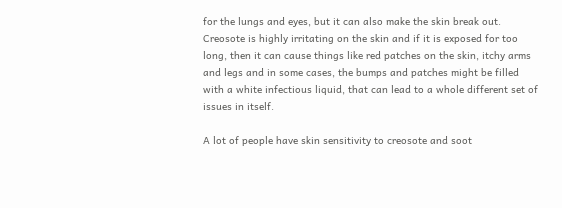for the lungs and eyes, but it can also make the skin break out. Creosote is highly irritating on the skin and if it is exposed for too long, then it can cause things like red patches on the skin, itchy arms and legs and in some cases, the bumps and patches might be filled with a white infectious liquid, that can lead to a whole different set of issues in itself.

A lot of people have skin sensitivity to creosote and soot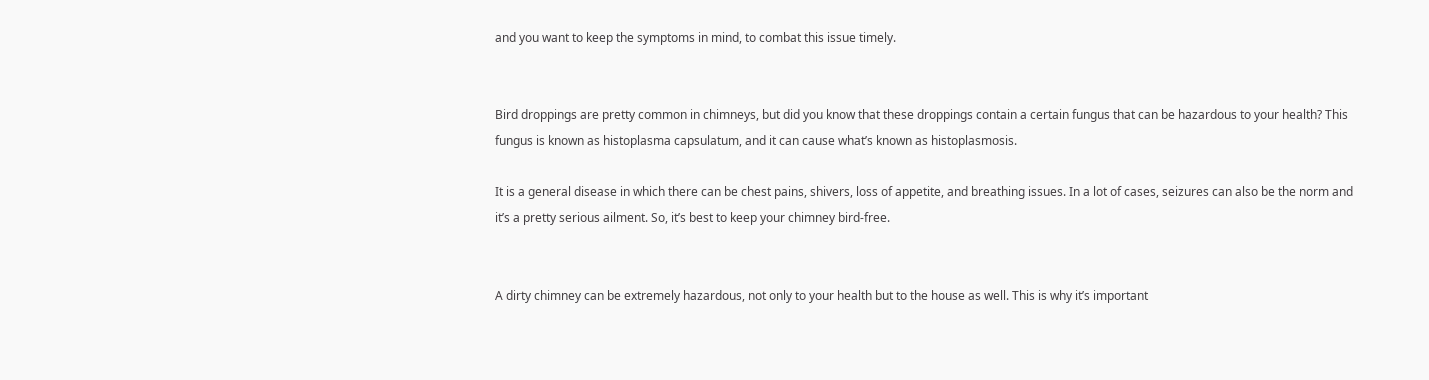and you want to keep the symptoms in mind, to combat this issue timely.


Bird droppings are pretty common in chimneys, but did you know that these droppings contain a certain fungus that can be hazardous to your health? This fungus is known as histoplasma capsulatum, and it can cause what’s known as histoplasmosis.

It is a general disease in which there can be chest pains, shivers, loss of appetite, and breathing issues. In a lot of cases, seizures can also be the norm and it’s a pretty serious ailment. So, it’s best to keep your chimney bird-free.


A dirty chimney can be extremely hazardous, not only to your health but to the house as well. This is why it’s important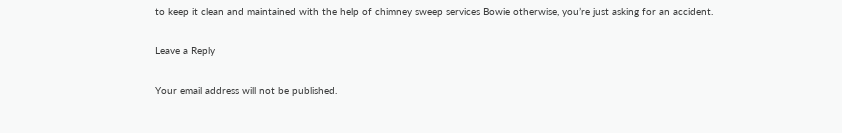to keep it clean and maintained with the help of chimney sweep services Bowie otherwise, you’re just asking for an accident.

Leave a Reply

Your email address will not be published.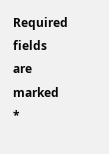Required fields are marked *